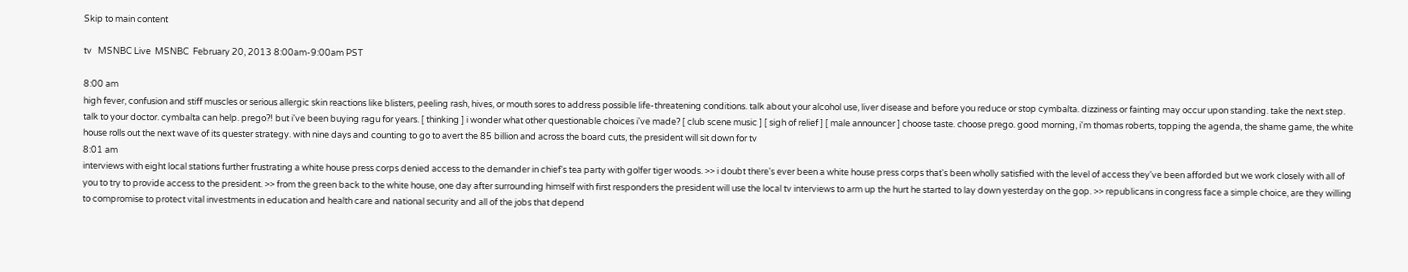Skip to main content

tv   MSNBC Live  MSNBC  February 20, 2013 8:00am-9:00am PST

8:00 am
high fever, confusion and stiff muscles or serious allergic skin reactions like blisters, peeling rash, hives, or mouth sores to address possible life-threatening conditions. talk about your alcohol use, liver disease and before you reduce or stop cymbalta. dizziness or fainting may occur upon standing. take the next step. talk to your doctor. cymbalta can help. prego?! but i've been buying ragu for years. [ thinking ] i wonder what other questionable choices i've made? [ club scene music ] [ sigh of relief ] [ male announcer ] choose taste. choose prego. good morning, i'm thomas roberts, topping the agenda, the shame game, the white house rolls out the next wave of its quester strategy. with nine days and counting to go to avert the 85 billion and across the board cuts, the president will sit down for tv
8:01 am
interviews with eight local stations further frustrating a white house press corps denied access to the demander in chief's tea party with golfer tiger woods. >> i doubt there's ever been a white house press corps that's been wholly satisfied with the level of access they've been afforded but we work closely with all of you to try to provide access to the president. >> from the green back to the white house, one day after surrounding himself with first responders the president will use the local tv interviews to arm up the hurt he started to lay down yesterday on the gop. >> republicans in congress face a simple choice, are they willing to compromise to protect vital investments in education and health care and national security and all of the jobs that depend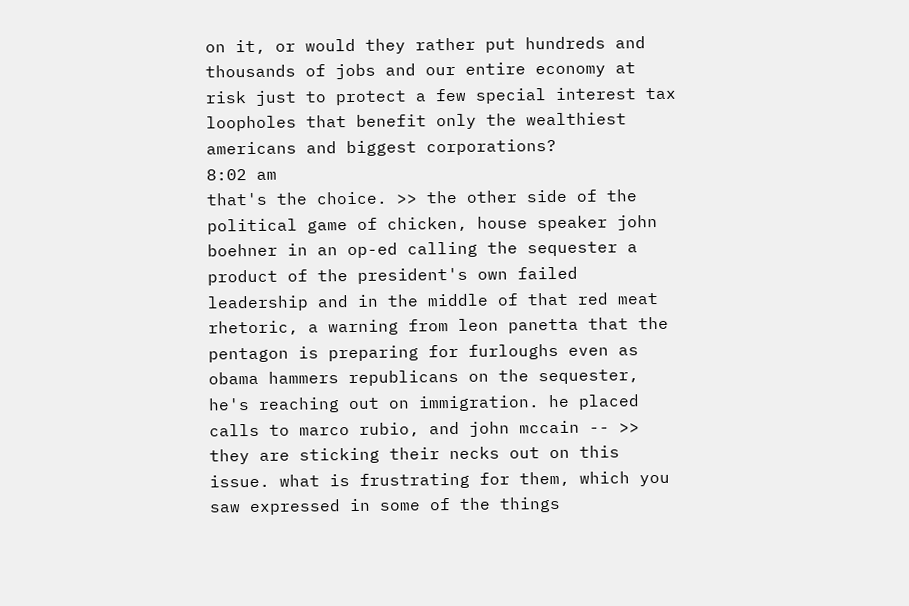on it, or would they rather put hundreds and thousands of jobs and our entire economy at risk just to protect a few special interest tax loopholes that benefit only the wealthiest americans and biggest corporations?
8:02 am
that's the choice. >> the other side of the political game of chicken, house speaker john boehner in an op-ed calling the sequester a product of the president's own failed leadership and in the middle of that red meat rhetoric, a warning from leon panetta that the pentagon is preparing for furloughs even as obama hammers republicans on the sequester, he's reaching out on immigration. he placed calls to marco rubio, and john mccain -- >> they are sticking their necks out on this issue. what is frustrating for them, which you saw expressed in some of the things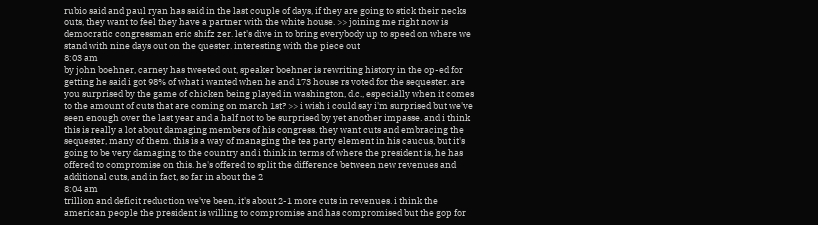rubio said and paul ryan has said in the last couple of days, if they are going to stick their necks outs, they want to feel they have a partner with the white house. >> joining me right now is democratic congressman eric shifz zer. let's dive in to bring everybody up to speed on where we stand with nine days out on the quester. interesting with the piece out
8:03 am
by john boehner, carney has tweeted out, speaker boehner is rewriting history in the op-ed for getting he said i got 98% of what i wanted when he and 173 house rs voted for the sequester. are you surprised by the game of chicken being played in washington, d.c., especially when it comes to the amount of cuts that are coming on march 1st? >> i wish i could say i'm surprised but we've seen enough over the last year and a half not to be surprised by yet another impasse. and i think this is really a lot about damaging members of his congress. they want cuts and embracing the sequester, many of them. this is a way of managing the tea party element in his caucus, but it's going to be very damaging to the country and i think in terms of where the president is, he has offered to compromise on this. he's offered to split the difference between new revenues and additional cuts, and in fact, so far in about the 2
8:04 am
trillion and deficit reduction we've been, it's about 2-1 more cuts in revenues. i think the american people the president is willing to compromise and has compromised but the gop for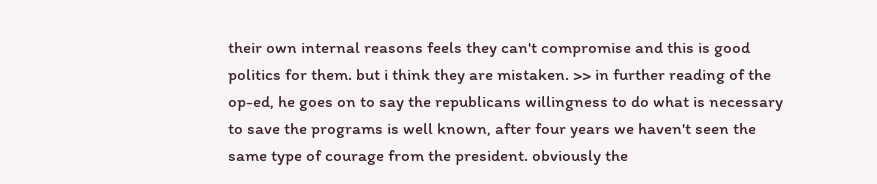their own internal reasons feels they can't compromise and this is good politics for them. but i think they are mistaken. >> in further reading of the op-ed, he goes on to say the republicans willingness to do what is necessary to save the programs is well known, after four years we haven't seen the same type of courage from the president. obviously the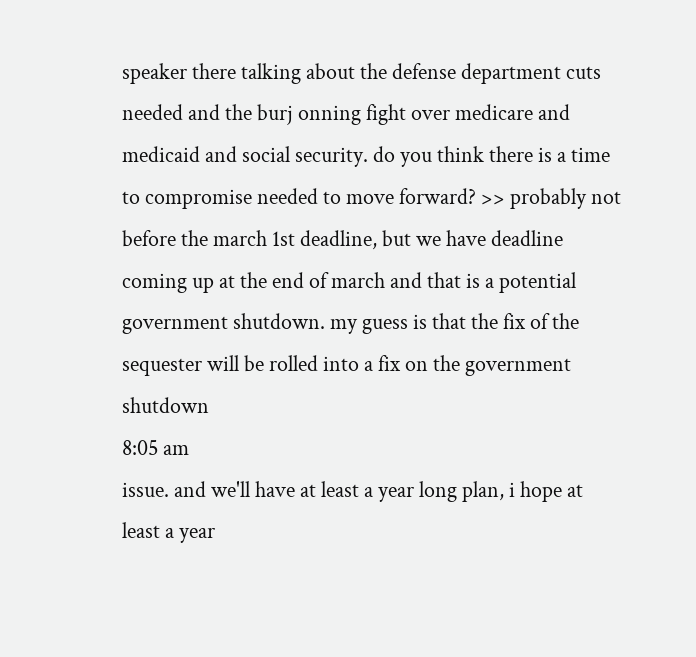speaker there talking about the defense department cuts needed and the burj onning fight over medicare and medicaid and social security. do you think there is a time to compromise needed to move forward? >> probably not before the march 1st deadline, but we have deadline coming up at the end of march and that is a potential government shutdown. my guess is that the fix of the sequester will be rolled into a fix on the government shutdown
8:05 am
issue. and we'll have at least a year long plan, i hope at least a year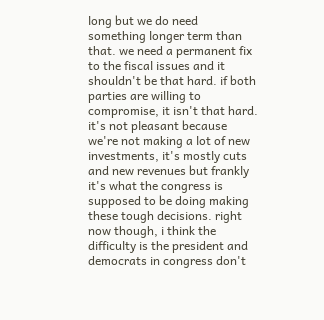long but we do need something longer term than that. we need a permanent fix to the fiscal issues and it shouldn't be that hard. if both parties are willing to compromise, it isn't that hard. it's not pleasant because we're not making a lot of new investments, it's mostly cuts and new revenues but frankly it's what the congress is supposed to be doing making these tough decisions. right now though, i think the difficulty is the president and democrats in congress don't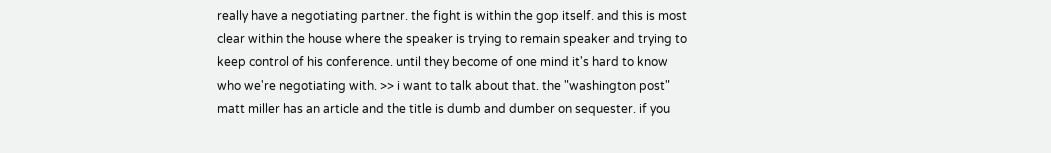really have a negotiating partner. the fight is within the gop itself. and this is most clear within the house where the speaker is trying to remain speaker and trying to keep control of his conference. until they become of one mind it's hard to know who we're negotiating with. >> i want to talk about that. the "washington post" matt miller has an article and the title is dumb and dumber on sequester. if you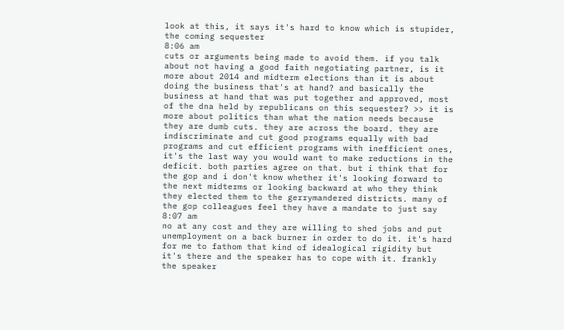look at this, it says it's hard to know which is stupider, the coming sequester
8:06 am
cuts or arguments being made to avoid them. if you talk about not having a good faith negotiating partner, is it more about 2014 and midterm elections than it is about doing the business that's at hand? and basically the business at hand that was put together and approved, most of the dna held by republicans on this sequester? >> it is more about politics than what the nation needs because they are dumb cuts. they are across the board. they are indiscriminate and cut good programs equally with bad programs and cut efficient programs with inefficient ones, it's the last way you would want to make reductions in the deficit. both parties agree on that. but i think that for the gop and i don't know whether it's looking forward to the next midterms or looking backward at who they think they elected them to the gerrymandered districts. many of the gop colleagues feel they have a mandate to just say
8:07 am
no at any cost and they are willing to shed jobs and put unemployment on a back burner in order to do it. it's hard for me to fathom that kind of idealogical rigidity but it's there and the speaker has to cope with it. frankly the speaker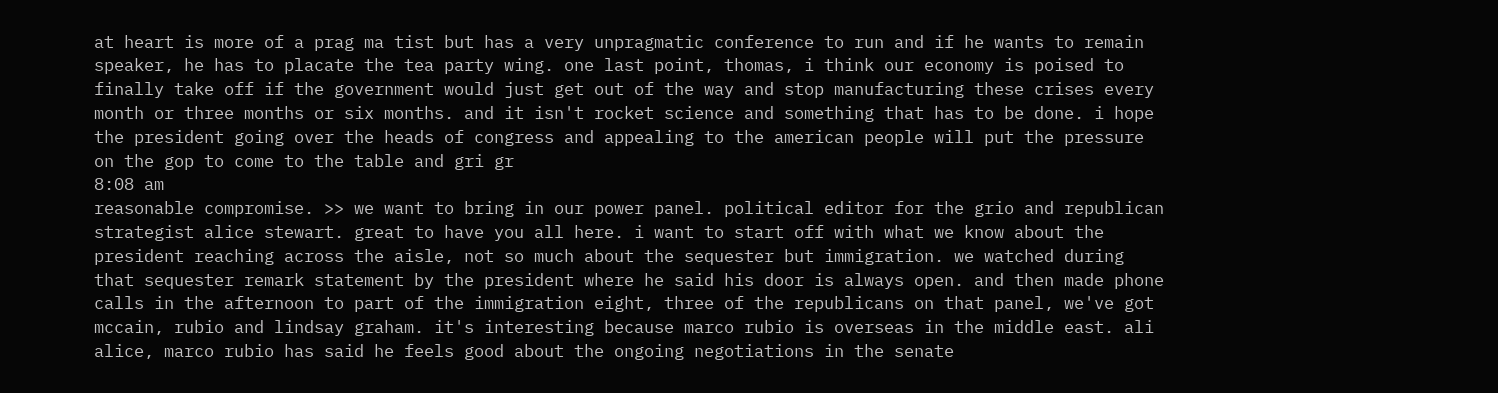at heart is more of a prag ma tist but has a very unpragmatic conference to run and if he wants to remain speaker, he has to placate the tea party wing. one last point, thomas, i think our economy is poised to finally take off if the government would just get out of the way and stop manufacturing these crises every month or three months or six months. and it isn't rocket science and something that has to be done. i hope the president going over the heads of congress and appealing to the american people will put the pressure on the gop to come to the table and gri gr
8:08 am
reasonable compromise. >> we want to bring in our power panel. political editor for the grio and republican strategist alice stewart. great to have you all here. i want to start off with what we know about the president reaching across the aisle, not so much about the sequester but immigration. we watched during that sequester remark statement by the president where he said his door is always open. and then made phone calls in the afternoon to part of the immigration eight, three of the republicans on that panel, we've got mccain, rubio and lindsay graham. it's interesting because marco rubio is overseas in the middle east. ali alice, marco rubio has said he feels good about the ongoing negotiations in the senate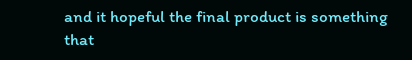and it hopeful the final product is something that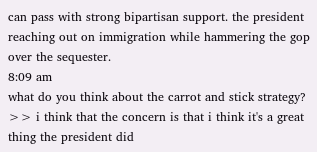can pass with strong bipartisan support. the president reaching out on immigration while hammering the gop over the sequester.
8:09 am
what do you think about the carrot and stick strategy? >> i think that the concern is that i think it's a great thing the president did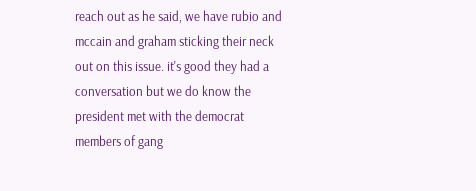reach out as he said, we have rubio and mccain and graham sticking their neck out on this issue. it's good they had a conversation but we do know the president met with the democrat members of gang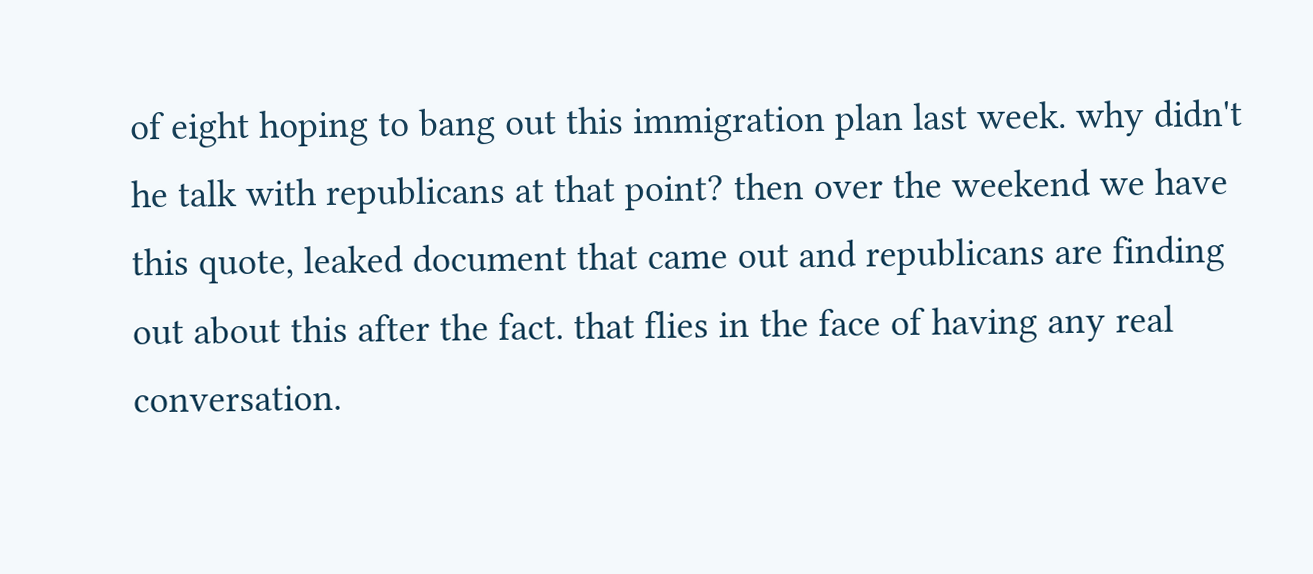of eight hoping to bang out this immigration plan last week. why didn't he talk with republicans at that point? then over the weekend we have this quote, leaked document that came out and republicans are finding out about this after the fact. that flies in the face of having any real conversation.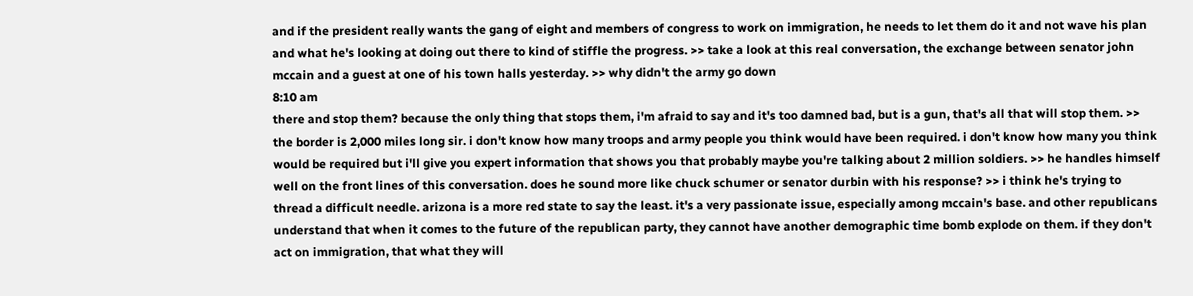and if the president really wants the gang of eight and members of congress to work on immigration, he needs to let them do it and not wave his plan and what he's looking at doing out there to kind of stiffle the progress. >> take a look at this real conversation, the exchange between senator john mccain and a guest at one of his town halls yesterday. >> why didn't the army go down
8:10 am
there and stop them? because the only thing that stops them, i'm afraid to say and it's too damned bad, but is a gun, that's all that will stop them. >> the border is 2,000 miles long sir. i don't know how many troops and army people you think would have been required. i don't know how many you think would be required but i'll give you expert information that shows you that probably maybe you're talking about 2 million soldiers. >> he handles himself well on the front lines of this conversation. does he sound more like chuck schumer or senator durbin with his response? >> i think he's trying to thread a difficult needle. arizona is a more red state to say the least. it's a very passionate issue, especially among mccain's base. and other republicans understand that when it comes to the future of the republican party, they cannot have another demographic time bomb explode on them. if they don't act on immigration, that what they will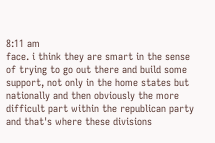8:11 am
face. i think they are smart in the sense of trying to go out there and build some support, not only in the home states but nationally and then obviously the more difficult part within the republican party and that's where these divisions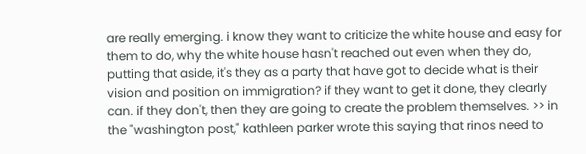are really emerging. i know they want to criticize the white house and easy for them to do, why the white house hasn't reached out even when they do, putting that aside, it's they as a party that have got to decide what is their vision and position on immigration? if they want to get it done, they clearly can. if they don't, then they are going to create the problem themselves. >> in the "washington post," kathleen parker wrote this saying that rinos need to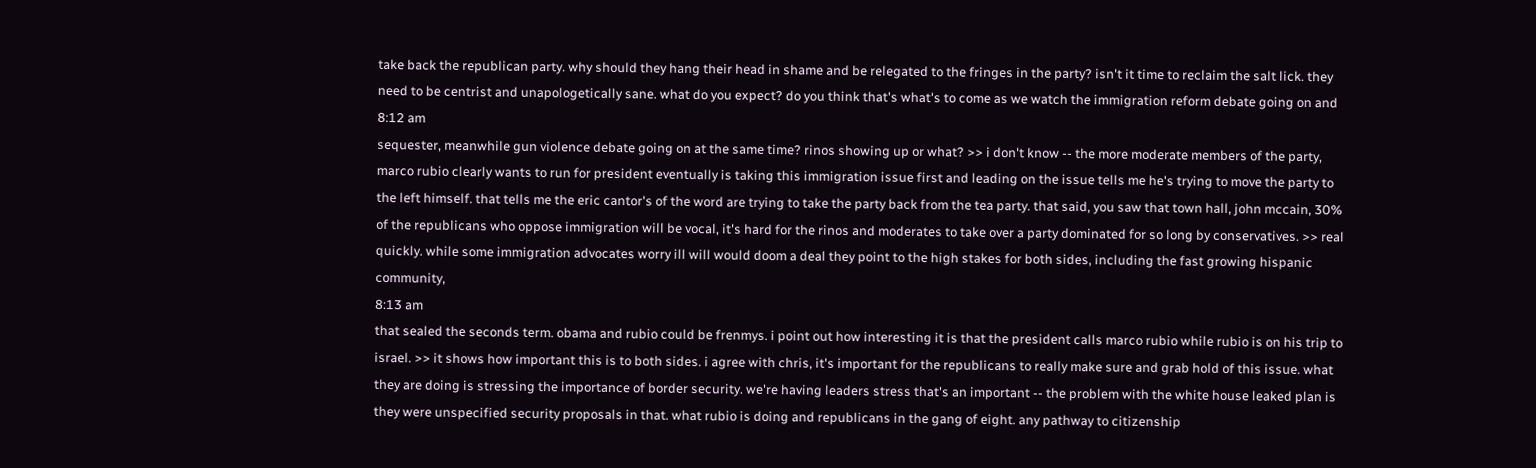take back the republican party. why should they hang their head in shame and be relegated to the fringes in the party? isn't it time to reclaim the salt lick. they need to be centrist and unapologetically sane. what do you expect? do you think that's what's to come as we watch the immigration reform debate going on and
8:12 am
sequester, meanwhile gun violence debate going on at the same time? rinos showing up or what? >> i don't know -- the more moderate members of the party, marco rubio clearly wants to run for president eventually is taking this immigration issue first and leading on the issue tells me he's trying to move the party to the left himself. that tells me the eric cantor's of the word are trying to take the party back from the tea party. that said, you saw that town hall, john mccain, 30% of the republicans who oppose immigration will be vocal, it's hard for the rinos and moderates to take over a party dominated for so long by conservatives. >> real quickly. while some immigration advocates worry ill will would doom a deal they point to the high stakes for both sides, including the fast growing hispanic community,
8:13 am
that sealed the seconds term. obama and rubio could be frenmys. i point out how interesting it is that the president calls marco rubio while rubio is on his trip to israel. >> it shows how important this is to both sides. i agree with chris, it's important for the republicans to really make sure and grab hold of this issue. what they are doing is stressing the importance of border security. we're having leaders stress that's an important -- the problem with the white house leaked plan is they were unspecified security proposals in that. what rubio is doing and republicans in the gang of eight. any pathway to citizenship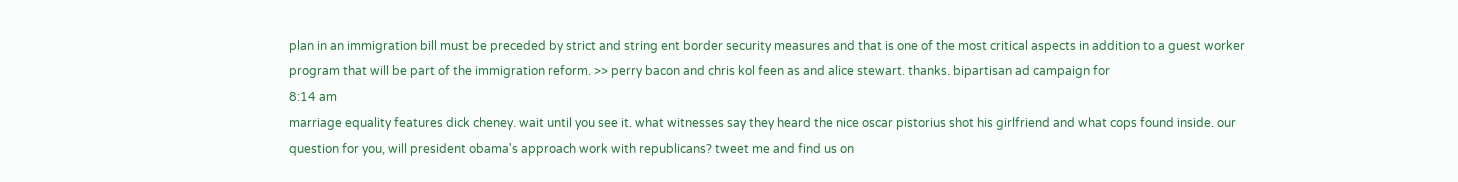plan in an immigration bill must be preceded by strict and string ent border security measures and that is one of the most critical aspects in addition to a guest worker program that will be part of the immigration reform. >> perry bacon and chris kol feen as and alice stewart. thanks. bipartisan ad campaign for
8:14 am
marriage equality features dick cheney. wait until you see it. what witnesses say they heard the nice oscar pistorius shot his girlfriend and what cops found inside. our question for you, will president obama's approach work with republicans? tweet me and find us on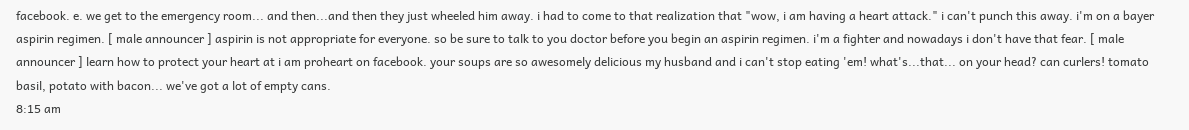facebook. e. we get to the emergency room... and then...and then they just wheeled him away. i had to come to that realization that "wow, i am having a heart attack." i can't punch this away. i'm on a bayer aspirin regimen. [ male announcer ] aspirin is not appropriate for everyone. so be sure to talk to you doctor before you begin an aspirin regimen. i'm a fighter and nowadays i don't have that fear. [ male announcer ] learn how to protect your heart at i am proheart on facebook. your soups are so awesomely delicious my husband and i can't stop eating 'em! what's...that... on your head? can curlers! tomato basil, potato with bacon... we've got a lot of empty cans.
8:15 am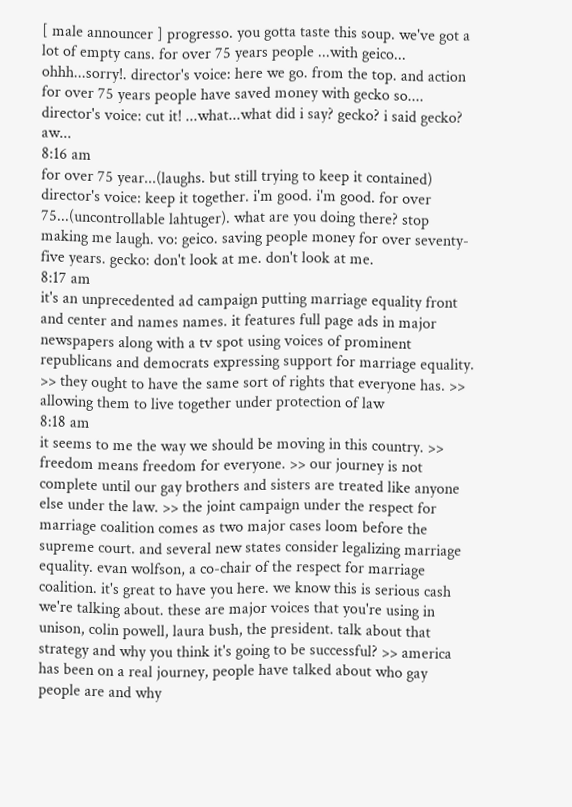[ male announcer ] progresso. you gotta taste this soup. we've got a lot of empty cans. for over 75 years people ...with geico... ohhh...sorry!. director's voice: here we go. from the top. and action for over 75 years people have saved money with gecko so.... director's voice: cut it! ...what...what did i say? gecko? i said gecko? aw...
8:16 am
for over 75 year...(laughs. but still trying to keep it contained) director's voice: keep it together. i'm good. i'm good. for over 75...(uncontrollable lahtuger). what are you doing there? stop making me laugh. vo: geico. saving people money for over seventy-five years. gecko: don't look at me. don't look at me.
8:17 am
it's an unprecedented ad campaign putting marriage equality front and center and names names. it features full page ads in major newspapers along with a tv spot using voices of prominent republicans and democrats expressing support for marriage equality. >> they ought to have the same sort of rights that everyone has. >> allowing them to live together under protection of law
8:18 am
it seems to me the way we should be moving in this country. >> freedom means freedom for everyone. >> our journey is not complete until our gay brothers and sisters are treated like anyone else under the law. >> the joint campaign under the respect for marriage coalition comes as two major cases loom before the supreme court. and several new states consider legalizing marriage equality. evan wolfson, a co-chair of the respect for marriage coalition. it's great to have you here. we know this is serious cash we're talking about. these are major voices that you're using in unison, colin powell, laura bush, the president. talk about that strategy and why you think it's going to be successful? >> america has been on a real journey, people have talked about who gay people are and why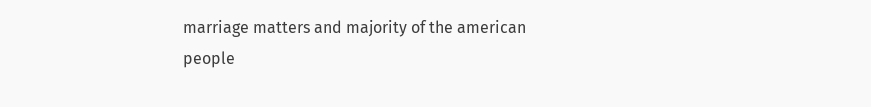marriage matters and majority of the american people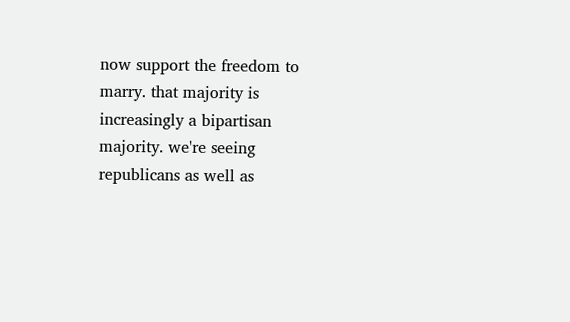now support the freedom to marry. that majority is increasingly a bipartisan majority. we're seeing republicans as well as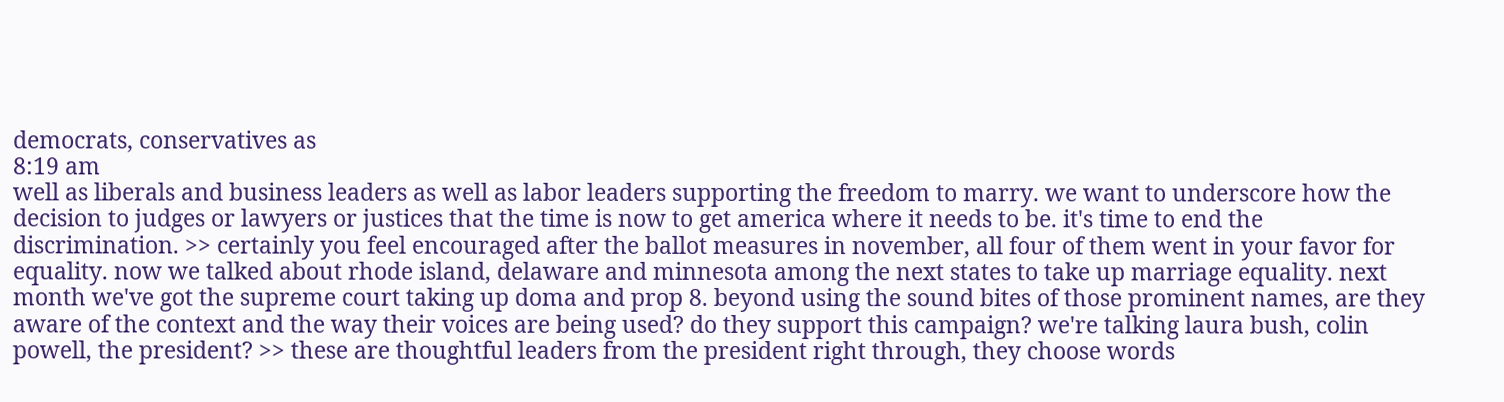democrats, conservatives as
8:19 am
well as liberals and business leaders as well as labor leaders supporting the freedom to marry. we want to underscore how the decision to judges or lawyers or justices that the time is now to get america where it needs to be. it's time to end the discrimination. >> certainly you feel encouraged after the ballot measures in november, all four of them went in your favor for equality. now we talked about rhode island, delaware and minnesota among the next states to take up marriage equality. next month we've got the supreme court taking up doma and prop 8. beyond using the sound bites of those prominent names, are they aware of the context and the way their voices are being used? do they support this campaign? we're talking laura bush, colin powell, the president? >> these are thoughtful leaders from the president right through, they choose words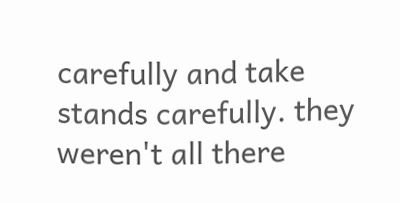carefully and take stands carefully. they weren't all there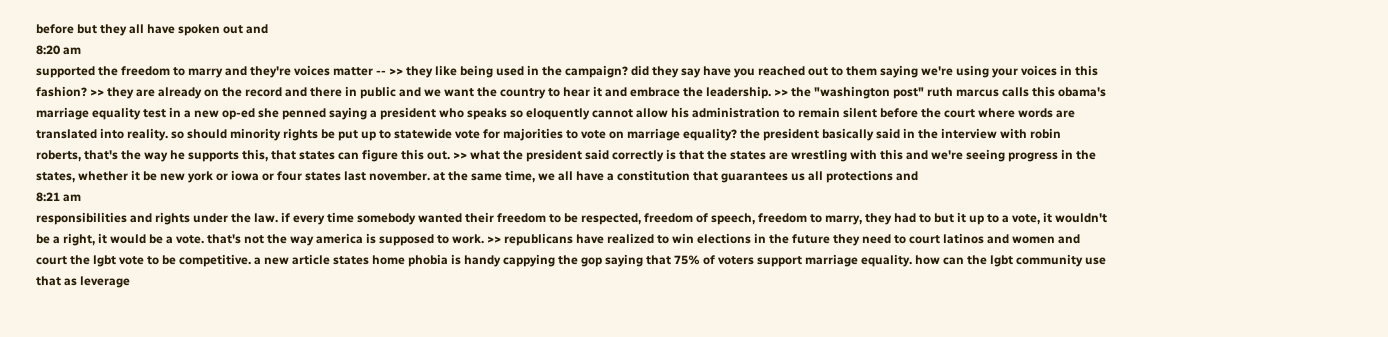before but they all have spoken out and
8:20 am
supported the freedom to marry and they're voices matter -- >> they like being used in the campaign? did they say have you reached out to them saying we're using your voices in this fashion? >> they are already on the record and there in public and we want the country to hear it and embrace the leadership. >> the "washington post" ruth marcus calls this obama's marriage equality test in a new op-ed she penned saying a president who speaks so eloquently cannot allow his administration to remain silent before the court where words are translated into reality. so should minority rights be put up to statewide vote for majorities to vote on marriage equality? the president basically said in the interview with robin roberts, that's the way he supports this, that states can figure this out. >> what the president said correctly is that the states are wrestling with this and we're seeing progress in the states, whether it be new york or iowa or four states last november. at the same time, we all have a constitution that guarantees us all protections and
8:21 am
responsibilities and rights under the law. if every time somebody wanted their freedom to be respected, freedom of speech, freedom to marry, they had to but it up to a vote, it wouldn't be a right, it would be a vote. that's not the way america is supposed to work. >> republicans have realized to win elections in the future they need to court latinos and women and court the lgbt vote to be competitive. a new article states home phobia is handy cappying the gop saying that 75% of voters support marriage equality. how can the lgbt community use that as leverage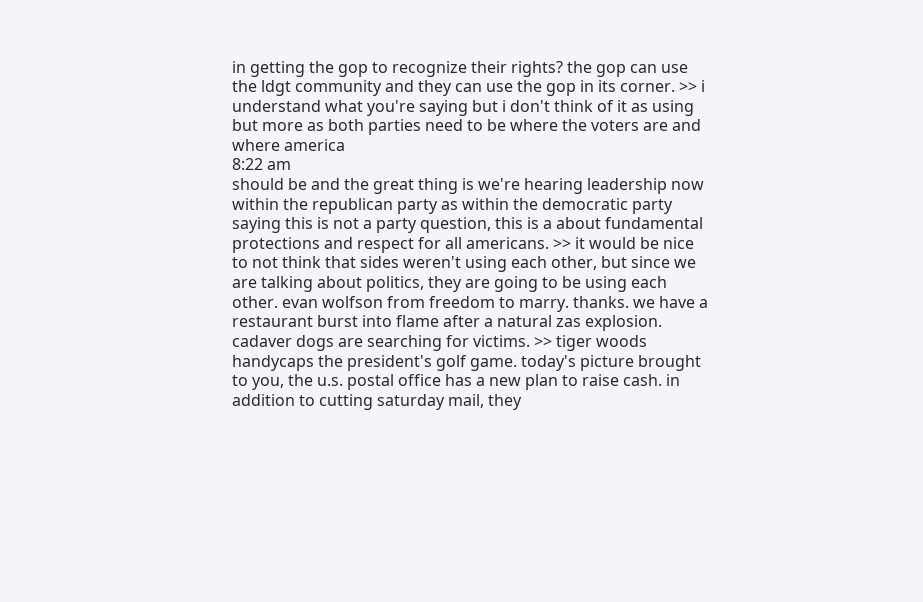in getting the gop to recognize their rights? the gop can use the ldgt community and they can use the gop in its corner. >> i understand what you're saying but i don't think of it as using but more as both parties need to be where the voters are and where america
8:22 am
should be and the great thing is we're hearing leadership now within the republican party as within the democratic party saying this is not a party question, this is a about fundamental protections and respect for all americans. >> it would be nice to not think that sides weren't using each other, but since we are talking about politics, they are going to be using each other. evan wolfson from freedom to marry. thanks. we have a restaurant burst into flame after a natural zas explosion. cadaver dogs are searching for victims. >> tiger woods handycaps the president's golf game. today's picture brought to you, the u.s. postal office has a new plan to raise cash. in addition to cutting saturday mail, they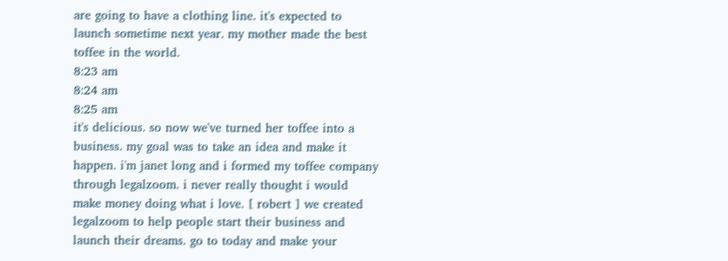are going to have a clothing line. it's expected to launch sometime next year. my mother made the best toffee in the world.
8:23 am
8:24 am
8:25 am
it's delicious. so now we've turned her toffee into a business. my goal was to take an idea and make it happen. i'm janet long and i formed my toffee company through legalzoom. i never really thought i would make money doing what i love. [ robert ] we created legalzoom to help people start their business and launch their dreams. go to today and make your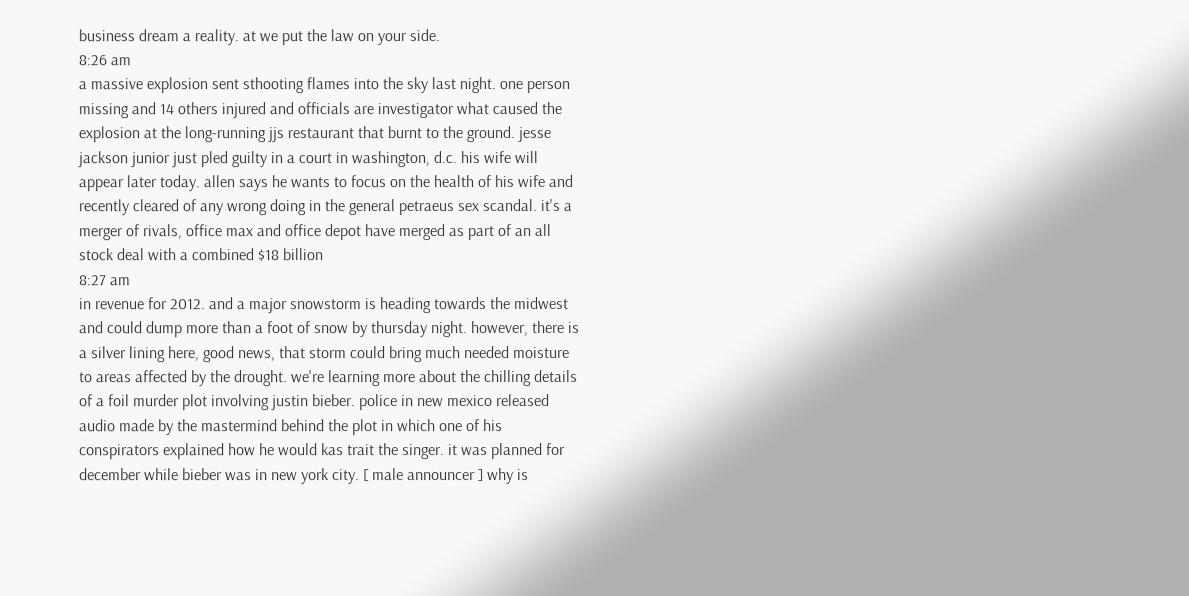business dream a reality. at we put the law on your side.
8:26 am
a massive explosion sent sthooting flames into the sky last night. one person missing and 14 others injured and officials are investigator what caused the explosion at the long-running jjs restaurant that burnt to the ground. jesse jackson junior just pled guilty in a court in washington, d.c. his wife will appear later today. allen says he wants to focus on the health of his wife and recently cleared of any wrong doing in the general petraeus sex scandal. it's a merger of rivals, office max and office depot have merged as part of an all stock deal with a combined $18 billion
8:27 am
in revenue for 2012. and a major snowstorm is heading towards the midwest and could dump more than a foot of snow by thursday night. however, there is a silver lining here, good news, that storm could bring much needed moisture to areas affected by the drought. we're learning more about the chilling details of a foil murder plot involving justin bieber. police in new mexico released audio made by the mastermind behind the plot in which one of his conspirators explained how he would kas trait the singer. it was planned for december while bieber was in new york city. [ male announcer ] why is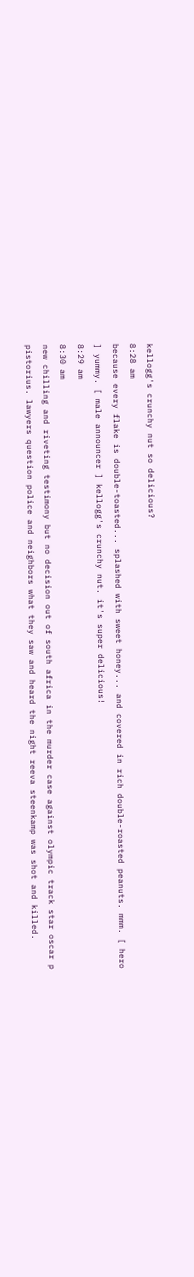kellogg's crunchy nut so delicious?
8:28 am
because every flake is double-toasted... splashed with sweet honey... and covered in rich double-roasted peanuts. mmm. [ hero ] yummy. [ male announcer ] kellogg's crunchy nut. it's super delicious!
8:29 am
8:30 am
new chilling and riveting testimony but no decision out of south africa in the murder case against olympic track star oscar p pistorius. lawyers question police and neighbors what they saw and heard the night reeva steenkamp was shot and killed.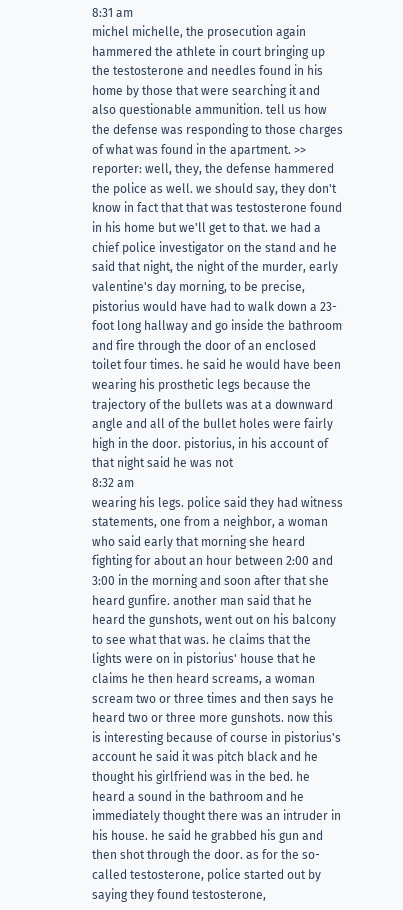8:31 am
michel michelle, the prosecution again hammered the athlete in court bringing up the testosterone and needles found in his home by those that were searching it and also questionable ammunition. tell us how the defense was responding to those charges of what was found in the apartment. >> reporter: well, they, the defense hammered the police as well. we should say, they don't know in fact that that was testosterone found in his home but we'll get to that. we had a chief police investigator on the stand and he said that night, the night of the murder, early valentine's day morning, to be precise, pistorius would have had to walk down a 23-foot long hallway and go inside the bathroom and fire through the door of an enclosed toilet four times. he said he would have been wearing his prosthetic legs because the trajectory of the bullets was at a downward angle and all of the bullet holes were fairly high in the door. pistorius, in his account of that night said he was not
8:32 am
wearing his legs. police said they had witness statements, one from a neighbor, a woman who said early that morning she heard fighting for about an hour between 2:00 and 3:00 in the morning and soon after that she heard gunfire. another man said that he heard the gunshots, went out on his balcony to see what that was. he claims that the lights were on in pistorius' house that he claims he then heard screams, a woman scream two or three times and then says he heard two or three more gunshots. now this is interesting because of course in pistorius's account he said it was pitch black and he thought his girlfriend was in the bed. he heard a sound in the bathroom and he immediately thought there was an intruder in his house. he said he grabbed his gun and then shot through the door. as for the so-called testosterone, police started out by saying they found testosterone,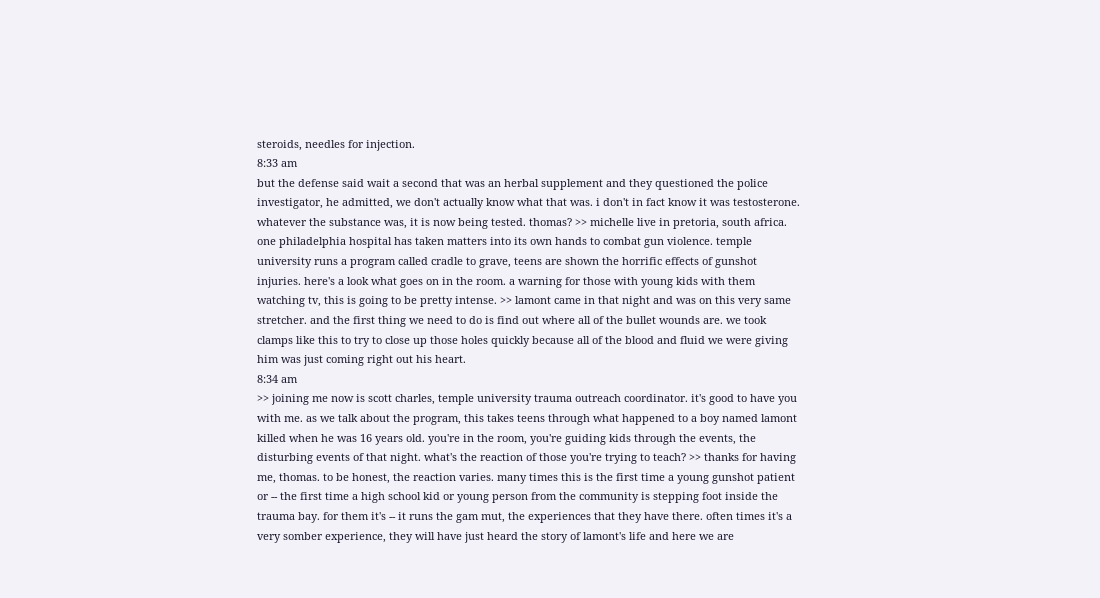steroids, needles for injection.
8:33 am
but the defense said wait a second that was an herbal supplement and they questioned the police investigator, he admitted, we don't actually know what that was. i don't in fact know it was testosterone. whatever the substance was, it is now being tested. thomas? >> michelle live in pretoria, south africa. one philadelphia hospital has taken matters into its own hands to combat gun violence. temple university runs a program called cradle to grave, teens are shown the horrific effects of gunshot injuries. here's a look what goes on in the room. a warning for those with young kids with them watching tv, this is going to be pretty intense. >> lamont came in that night and was on this very same stretcher. and the first thing we need to do is find out where all of the bullet wounds are. we took clamps like this to try to close up those holes quickly because all of the blood and fluid we were giving him was just coming right out his heart.
8:34 am
>> joining me now is scott charles, temple university trauma outreach coordinator. it's good to have you with me. as we talk about the program, this takes teens through what happened to a boy named lamont killed when he was 16 years old. you're in the room, you're guiding kids through the events, the disturbing events of that night. what's the reaction of those you're trying to teach? >> thanks for having me, thomas. to be honest, the reaction varies. many times this is the first time a young gunshot patient or -- the first time a high school kid or young person from the community is stepping foot inside the trauma bay. for them it's -- it runs the gam mut, the experiences that they have there. often times it's a very somber experience, they will have just heard the story of lamont's life and here we are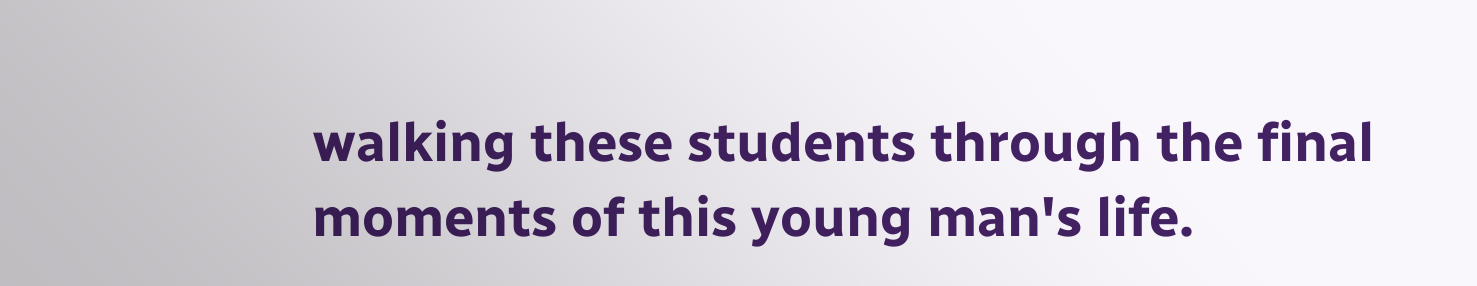walking these students through the final moments of this young man's life.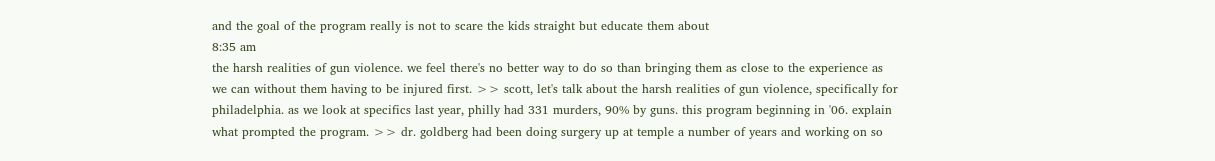and the goal of the program really is not to scare the kids straight but educate them about
8:35 am
the harsh realities of gun violence. we feel there's no better way to do so than bringing them as close to the experience as we can without them having to be injured first. >> scott, let's talk about the harsh realities of gun violence, specifically for philadelphia. as we look at specifics last year, philly had 331 murders, 90% by guns. this program beginning in '06. explain what prompted the program. >> dr. goldberg had been doing surgery up at temple a number of years and working on so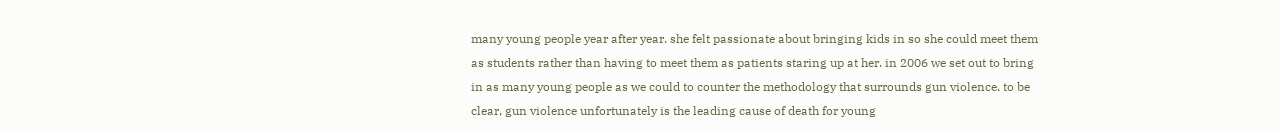many young people year after year. she felt passionate about bringing kids in so she could meet them as students rather than having to meet them as patients staring up at her. in 2006 we set out to bring in as many young people as we could to counter the methodology that surrounds gun violence. to be clear, gun violence unfortunately is the leading cause of death for young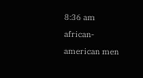8:36 am
african-american men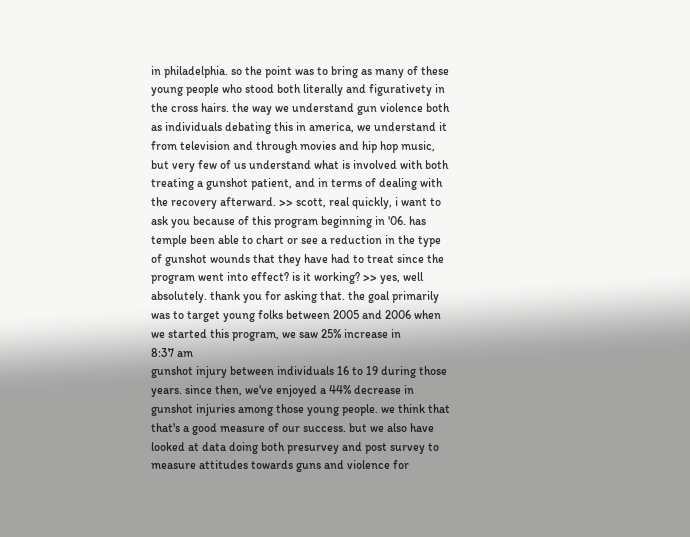in philadelphia. so the point was to bring as many of these young people who stood both literally and figurativety in the cross hairs. the way we understand gun violence both as individuals debating this in america, we understand it from television and through movies and hip hop music, but very few of us understand what is involved with both treating a gunshot patient, and in terms of dealing with the recovery afterward. >> scott, real quickly, i want to ask you because of this program beginning in '06. has temple been able to chart or see a reduction in the type of gunshot wounds that they have had to treat since the program went into effect? is it working? >> yes, well absolutely. thank you for asking that. the goal primarily was to target young folks between 2005 and 2006 when we started this program, we saw 25% increase in
8:37 am
gunshot injury between individuals 16 to 19 during those years. since then, we've enjoyed a 44% decrease in gunshot injuries among those young people. we think that that's a good measure of our success. but we also have looked at data doing both presurvey and post survey to measure attitudes towards guns and violence for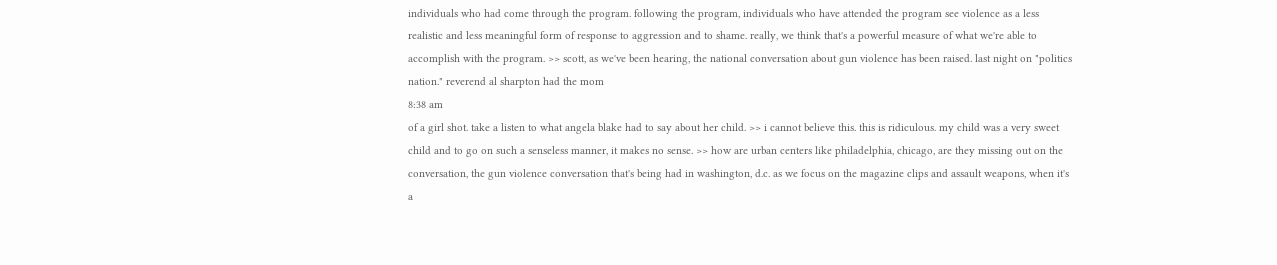individuals who had come through the program. following the program, individuals who have attended the program see violence as a less realistic and less meaningful form of response to aggression and to shame. really, we think that's a powerful measure of what we're able to accomplish with the program. >> scott, as we've been hearing, the national conversation about gun violence has been raised. last night on "politics nation." reverend al sharpton had the mom
8:38 am
of a girl shot. take a listen to what angela blake had to say about her child. >> i cannot believe this. this is ridiculous. my child was a very sweet child and to go on such a senseless manner, it makes no sense. >> how are urban centers like philadelphia, chicago, are they missing out on the conversation, the gun violence conversation that's being had in washington, d.c. as we focus on the magazine clips and assault weapons, when it's a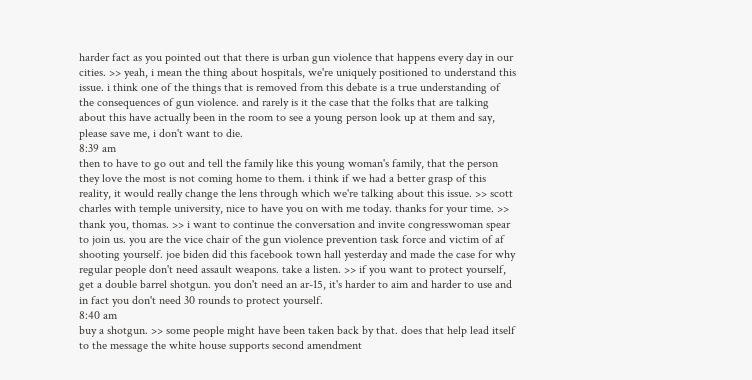harder fact as you pointed out that there is urban gun violence that happens every day in our cities. >> yeah, i mean the thing about hospitals, we're uniquely positioned to understand this issue. i think one of the things that is removed from this debate is a true understanding of the consequences of gun violence. and rarely is it the case that the folks that are talking about this have actually been in the room to see a young person look up at them and say, please save me, i don't want to die.
8:39 am
then to have to go out and tell the family like this young woman's family, that the person they love the most is not coming home to them. i think if we had a better grasp of this reality, it would really change the lens through which we're talking about this issue. >> scott charles with temple university, nice to have you on with me today. thanks for your time. >> thank you, thomas. >> i want to continue the conversation and invite congresswoman spear to join us. you are the vice chair of the gun violence prevention task force and victim of af shooting yourself. joe biden did this facebook town hall yesterday and made the case for why regular people don't need assault weapons. take a listen. >> if you want to protect yourself, get a double barrel shotgun. you don't need an ar-15, it's harder to aim and harder to use and in fact you don't need 30 rounds to protect yourself.
8:40 am
buy a shotgun. >> some people might have been taken back by that. does that help lead itself to the message the white house supports second amendment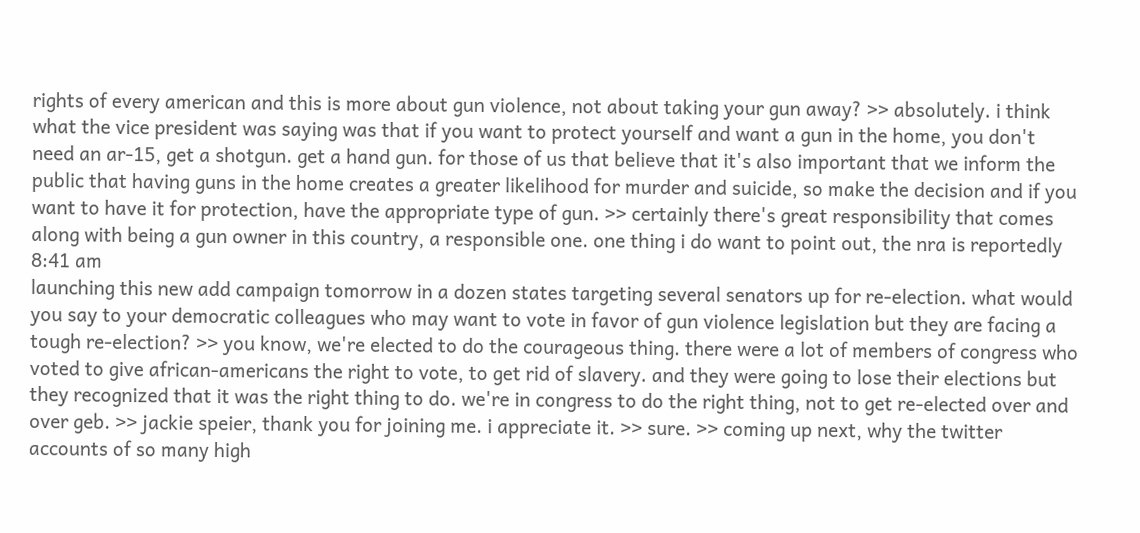rights of every american and this is more about gun violence, not about taking your gun away? >> absolutely. i think what the vice president was saying was that if you want to protect yourself and want a gun in the home, you don't need an ar-15, get a shotgun. get a hand gun. for those of us that believe that it's also important that we inform the public that having guns in the home creates a greater likelihood for murder and suicide, so make the decision and if you want to have it for protection, have the appropriate type of gun. >> certainly there's great responsibility that comes along with being a gun owner in this country, a responsible one. one thing i do want to point out, the nra is reportedly
8:41 am
launching this new add campaign tomorrow in a dozen states targeting several senators up for re-election. what would you say to your democratic colleagues who may want to vote in favor of gun violence legislation but they are facing a tough re-election? >> you know, we're elected to do the courageous thing. there were a lot of members of congress who voted to give african-americans the right to vote, to get rid of slavery. and they were going to lose their elections but they recognized that it was the right thing to do. we're in congress to do the right thing, not to get re-elected over and over geb. >> jackie speier, thank you for joining me. i appreciate it. >> sure. >> coming up next, why the twitter accounts of so many high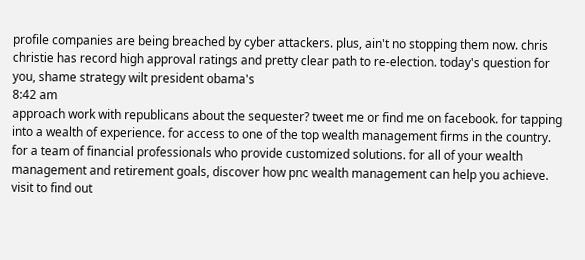profile companies are being breached by cyber attackers. plus, ain't no stopping them now. chris christie has record high approval ratings and pretty clear path to re-election. today's question for you, shame strategy wilt president obama's
8:42 am
approach work with republicans about the sequester? tweet me or find me on facebook. for tapping into a wealth of experience. for access to one of the top wealth management firms in the country. for a team of financial professionals who provide customized solutions. for all of your wealth management and retirement goals, discover how pnc wealth management can help you achieve. visit to find out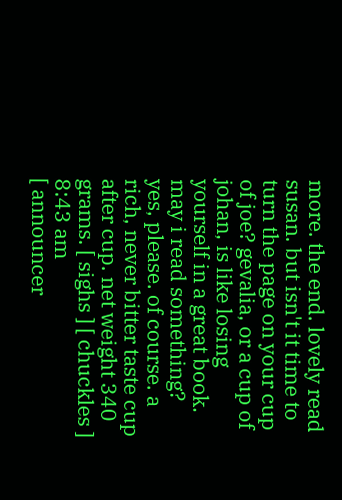more. the end. lovely read susan. but isn't it time to turn the page on your cup of joe? gevalia, or a cup of johan, is like losing yourself in a great book. may i read something? yes, please. of course. a rich, never bitter taste cup after cup. net weight 340 grams. [ sighs ] [ chuckles ]
8:43 am
[ announcer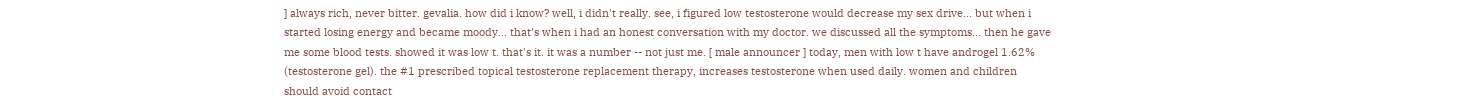] always rich, never bitter. gevalia. how did i know? well, i didn't really. see, i figured low testosterone would decrease my sex drive... but when i started losing energy and became moody... that's when i had an honest conversation with my doctor. we discussed all the symptoms... then he gave me some blood tests. showed it was low t. that's it. it was a number -- not just me. [ male announcer ] today, men with low t have androgel 1.62% (testosterone gel). the #1 prescribed topical testosterone replacement therapy, increases testosterone when used daily. women and children should avoid contact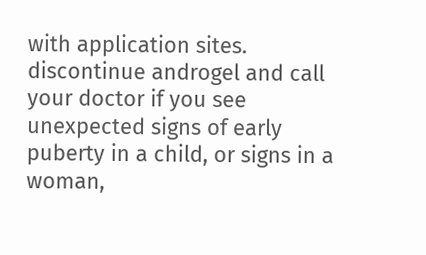with application sites. discontinue androgel and call your doctor if you see unexpected signs of early puberty in a child, or signs in a woman,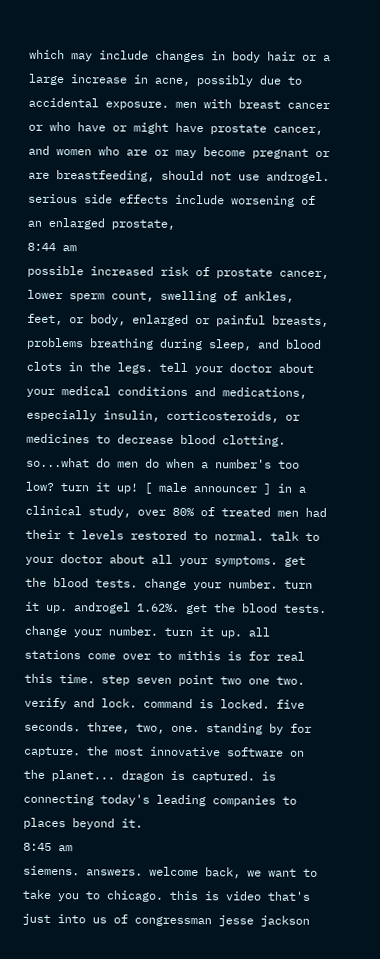which may include changes in body hair or a large increase in acne, possibly due to accidental exposure. men with breast cancer or who have or might have prostate cancer, and women who are or may become pregnant or are breastfeeding, should not use androgel. serious side effects include worsening of an enlarged prostate,
8:44 am
possible increased risk of prostate cancer, lower sperm count, swelling of ankles, feet, or body, enlarged or painful breasts, problems breathing during sleep, and blood clots in the legs. tell your doctor about your medical conditions and medications, especially insulin, corticosteroids, or medicines to decrease blood clotting. so...what do men do when a number's too low? turn it up! [ male announcer ] in a clinical study, over 80% of treated men had their t levels restored to normal. talk to your doctor about all your symptoms. get the blood tests. change your number. turn it up. androgel 1.62%. get the blood tests. change your number. turn it up. all stations come over to mithis is for real this time. step seven point two one two. verify and lock. command is locked. five seconds. three, two, one. standing by for capture. the most innovative software on the planet... dragon is captured. is connecting today's leading companies to places beyond it.
8:45 am
siemens. answers. welcome back, we want to take you to chicago. this is video that's just into us of congressman jesse jackson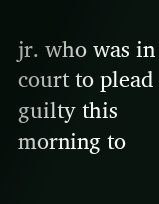jr. who was in court to plead guilty this morning to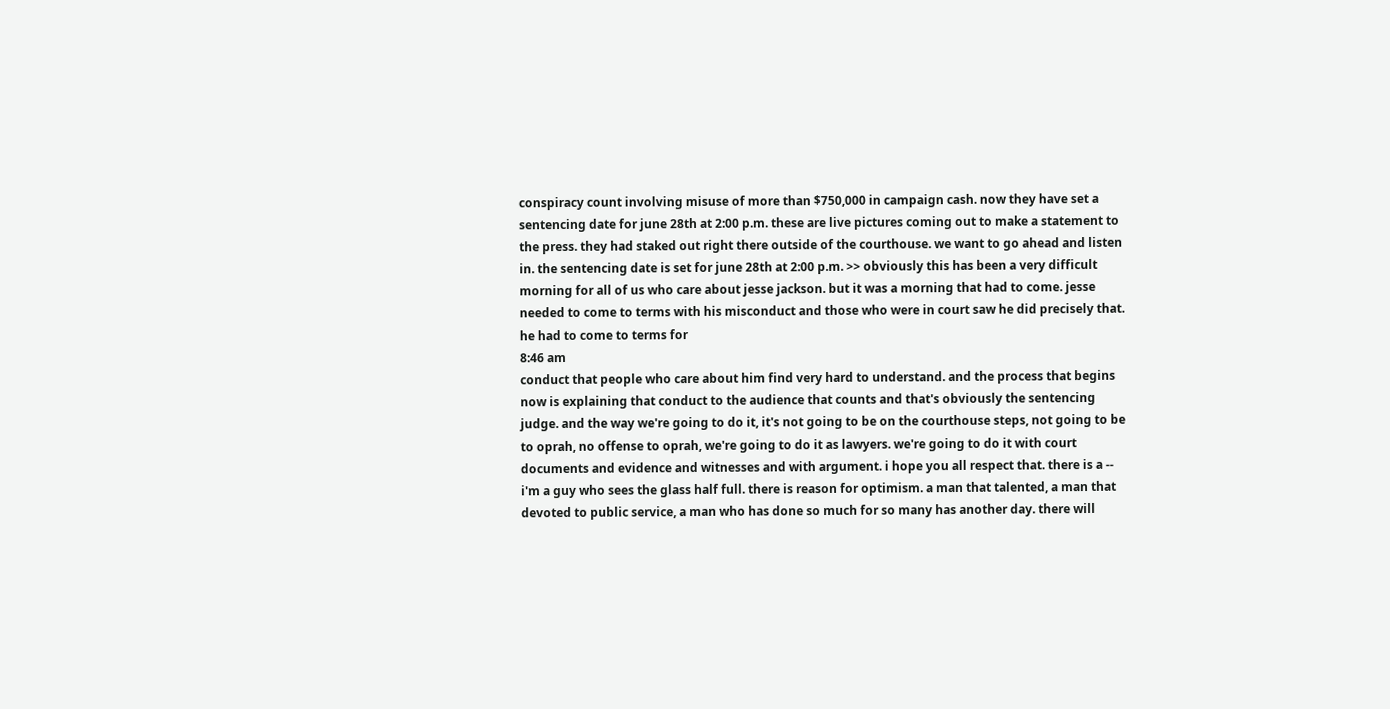conspiracy count involving misuse of more than $750,000 in campaign cash. now they have set a sentencing date for june 28th at 2:00 p.m. these are live pictures coming out to make a statement to the press. they had staked out right there outside of the courthouse. we want to go ahead and listen in. the sentencing date is set for june 28th at 2:00 p.m. >> obviously this has been a very difficult morning for all of us who care about jesse jackson. but it was a morning that had to come. jesse needed to come to terms with his misconduct and those who were in court saw he did precisely that. he had to come to terms for
8:46 am
conduct that people who care about him find very hard to understand. and the process that begins now is explaining that conduct to the audience that counts and that's obviously the sentencing judge. and the way we're going to do it, it's not going to be on the courthouse steps, not going to be to oprah, no offense to oprah, we're going to do it as lawyers. we're going to do it with court documents and evidence and witnesses and with argument. i hope you all respect that. there is a -- i'm a guy who sees the glass half full. there is reason for optimism. a man that talented, a man that devoted to public service, a man who has done so much for so many has another day. there will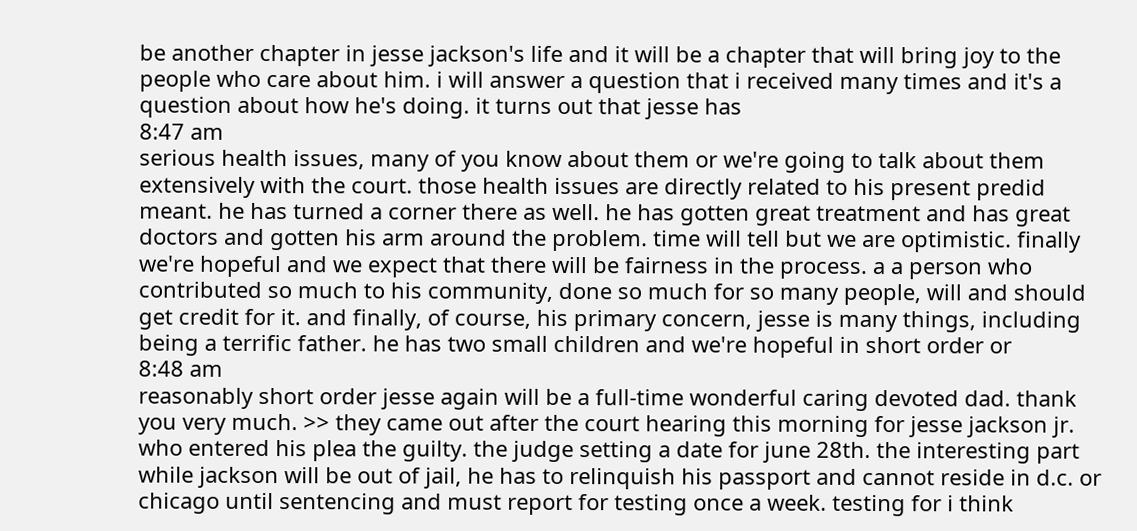be another chapter in jesse jackson's life and it will be a chapter that will bring joy to the people who care about him. i will answer a question that i received many times and it's a question about how he's doing. it turns out that jesse has
8:47 am
serious health issues, many of you know about them or we're going to talk about them extensively with the court. those health issues are directly related to his present predid meant. he has turned a corner there as well. he has gotten great treatment and has great doctors and gotten his arm around the problem. time will tell but we are optimistic. finally we're hopeful and we expect that there will be fairness in the process. a a person who contributed so much to his community, done so much for so many people, will and should get credit for it. and finally, of course, his primary concern, jesse is many things, including being a terrific father. he has two small children and we're hopeful in short order or
8:48 am
reasonably short order jesse again will be a full-time wonderful caring devoted dad. thank you very much. >> they came out after the court hearing this morning for jesse jackson jr. who entered his plea the guilty. the judge setting a date for june 28th. the interesting part while jackson will be out of jail, he has to relinquish his passport and cannot reside in d.c. or chicago until sentencing and must report for testing once a week. testing for i think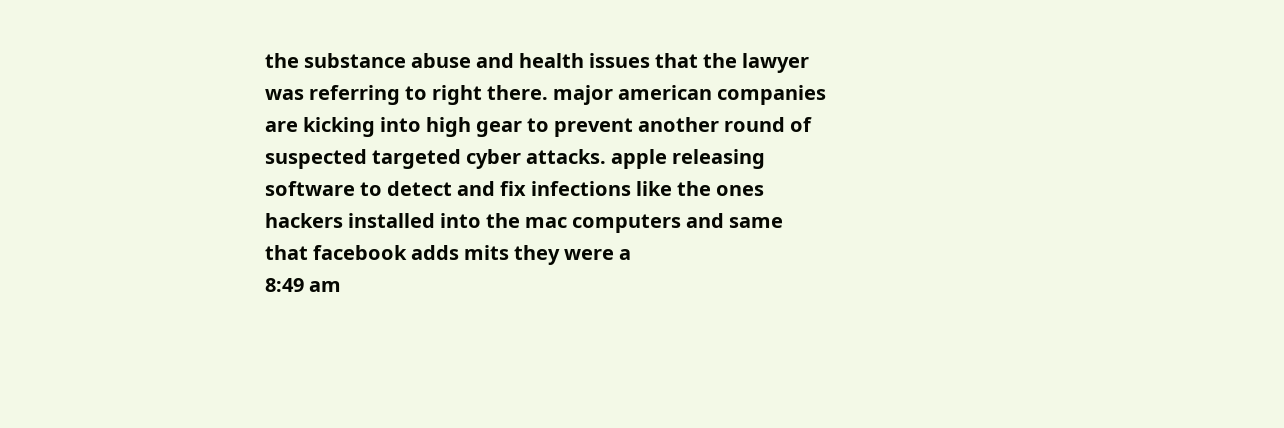the substance abuse and health issues that the lawyer was referring to right there. major american companies are kicking into high gear to prevent another round of suspected targeted cyber attacks. apple releasing software to detect and fix infections like the ones hackers installed into the mac computers and same that facebook adds mits they were a
8:49 am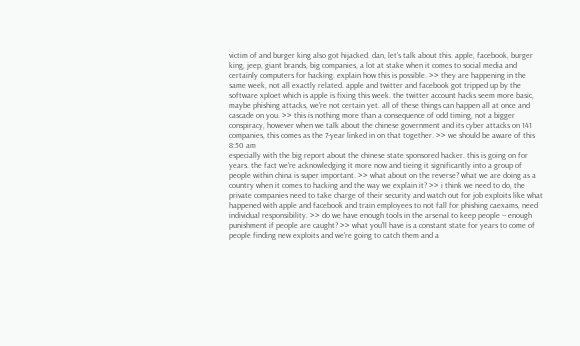victim of and burger king also got hijacked. dan, let's talk about this. apple, facebook, burger king, jeep, giant brands, big companies, a lot at stake when it comes to social media and certainly computers for hacking. explain how this is possible. >> they are happening in the same week, not all exactly related. apple and twitter and facebook got tripped up by the software xploet which is apple is fixing this week. the twitter account hacks seem more basic, maybe phishing attacks, we're not certain yet. all of these things can happen all at once and cascade on you. >> this is nothing more than a consequence of odd timing, not a bigger conspiracy, however when we talk about the chinese government and its cyber attacks on 141 companies, this comes as the 7-year linked in on that together. >> we should be aware of this
8:50 am
especially with the big report about the chinese state sponsored hacker. this is going on for years. the fact we're acknowledging it more now and tieing it significantly into a group of people within china is super important. >> what about on the reverse? what we are doing as a country when it comes to hacking and the way we explain it? >> i think we need to do, the private companies need to take charge of their security and watch out for job exploits like what happened with apple and facebook and train employees to not fall for phishing caexams, need individual responsibility. >> do we have enough tools in the arsenal to keep people -- enough punishment if people are caught? >> what you'll have is a constant state for years to come of people finding new exploits and we're going to catch them and a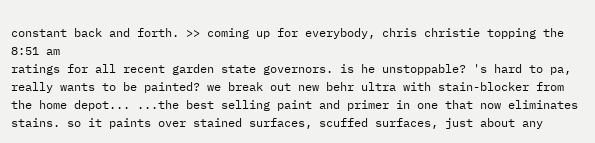constant back and forth. >> coming up for everybody, chris christie topping the
8:51 am
ratings for all recent garden state governors. is he unstoppable? 's hard to pa, really wants to be painted? we break out new behr ultra with stain-blocker from the home depot... ...the best selling paint and primer in one that now eliminates stains. so it paints over stained surfaces, scuffed surfaces, just about any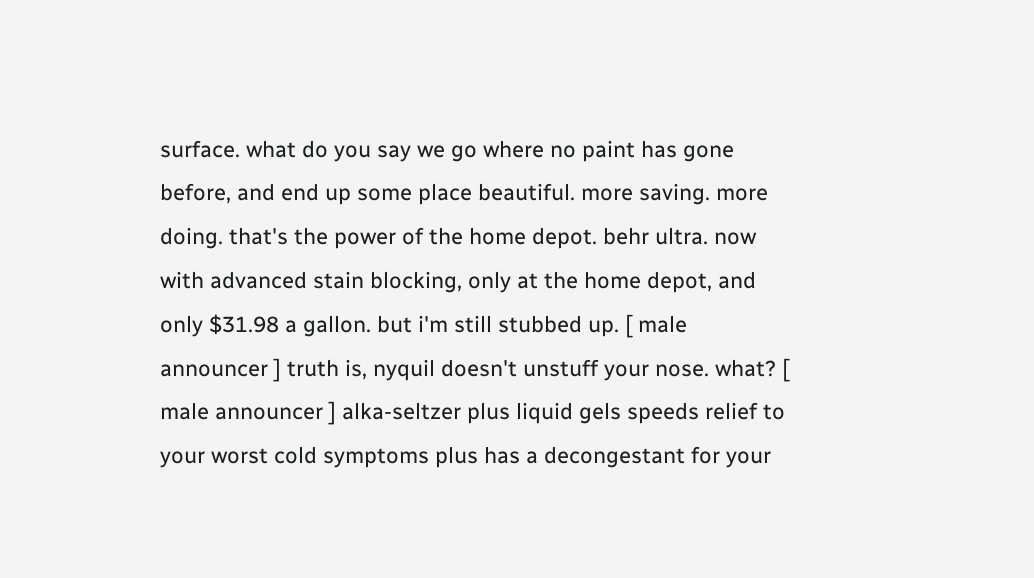surface. what do you say we go where no paint has gone before, and end up some place beautiful. more saving. more doing. that's the power of the home depot. behr ultra. now with advanced stain blocking, only at the home depot, and only $31.98 a gallon. but i'm still stubbed up. [ male announcer ] truth is, nyquil doesn't unstuff your nose. what? [ male announcer ] alka-seltzer plus liquid gels speeds relief to your worst cold symptoms plus has a decongestant for your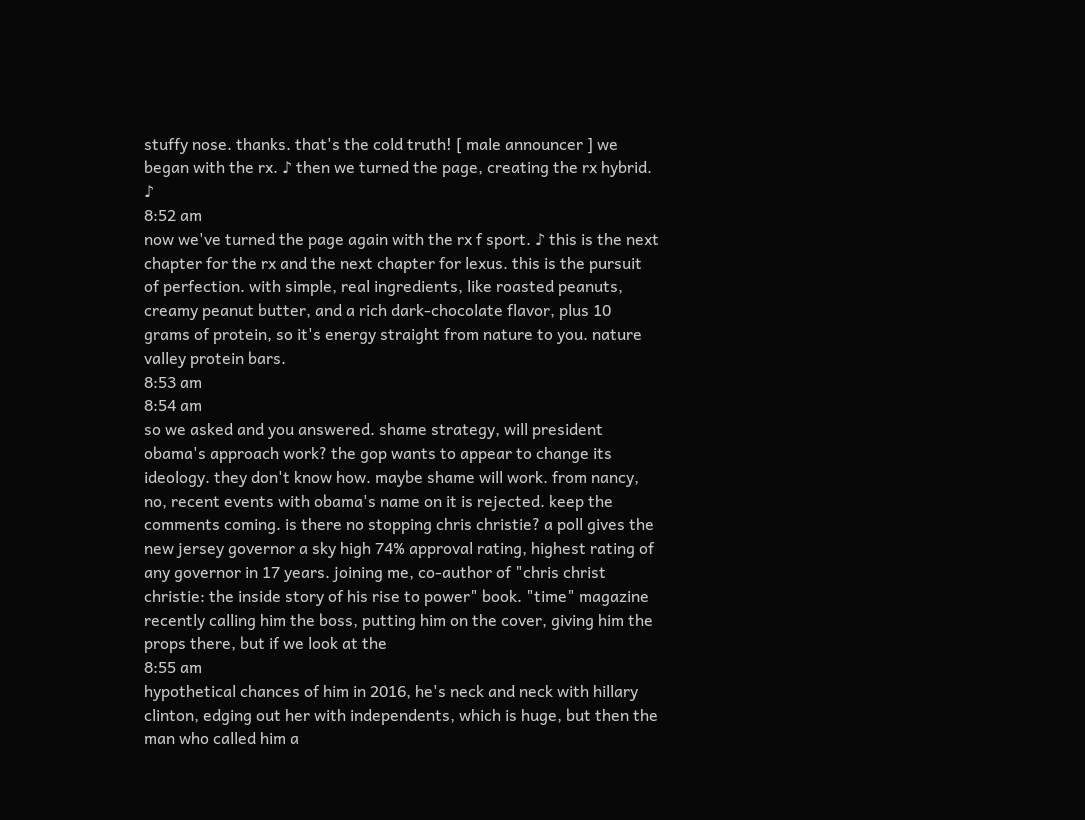stuffy nose. thanks. that's the cold truth! [ male announcer ] we began with the rx. ♪ then we turned the page, creating the rx hybrid. ♪
8:52 am
now we've turned the page again with the rx f sport. ♪ this is the next chapter for the rx and the next chapter for lexus. this is the pursuit of perfection. with simple, real ingredients, like roasted peanuts, creamy peanut butter, and a rich dark-chocolate flavor, plus 10 grams of protein, so it's energy straight from nature to you. nature valley protein bars.
8:53 am
8:54 am
so we asked and you answered. shame strategy, will president obama's approach work? the gop wants to appear to change its ideology. they don't know how. maybe shame will work. from nancy, no, recent events with obama's name on it is rejected. keep the comments coming. is there no stopping chris christie? a poll gives the new jersey governor a sky high 74% approval rating, highest rating of any governor in 17 years. joining me, co-author of "chris christ christie: the inside story of his rise to power" book. "time" magazine recently calling him the boss, putting him on the cover, giving him the props there, but if we look at the
8:55 am
hypothetical chances of him in 2016, he's neck and neck with hillary clinton, edging out her with independents, which is huge, but then the man who called him a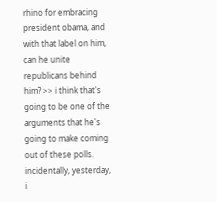rhino for embracing president obama, and with that label on him, can he unite republicans behind him? >> i think that's going to be one of the arguments that he's going to make coming out of these polls. incidentally, yesterday, i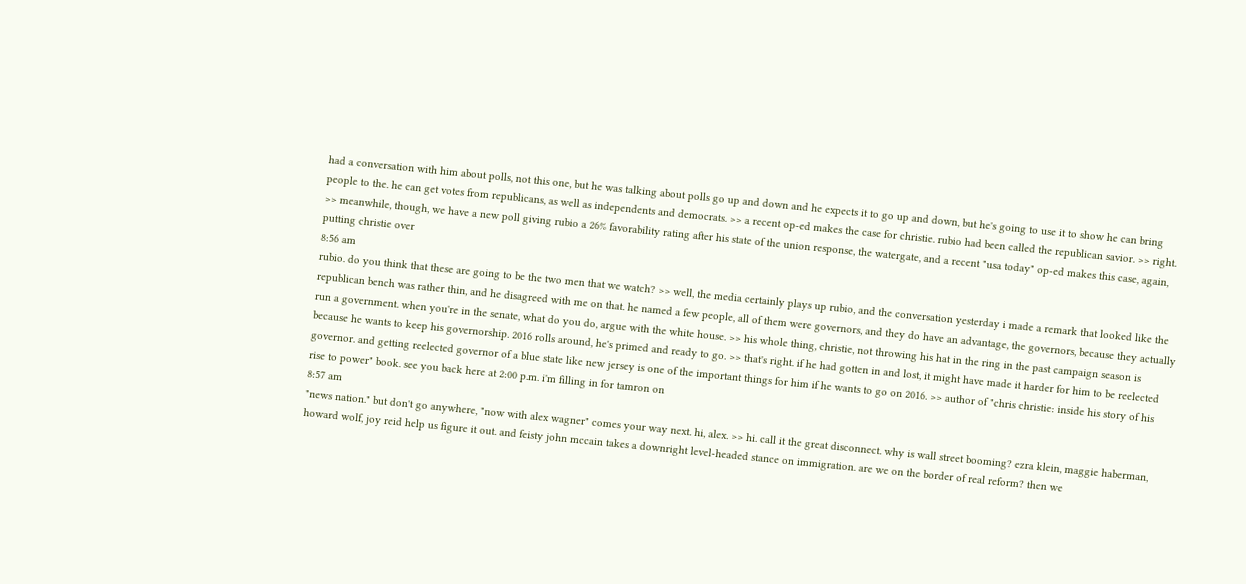had a conversation with him about polls, not this one, but he was talking about polls go up and down and he expects it to go up and down, but he's going to use it to show he can bring people to the. he can get votes from republicans, as well as independents and democrats. >> a recent op-ed makes the case for christie. rubio had been called the republican savior. >> right. >> meanwhile, though, we have a new poll giving rubio a 26% favorability rating after his state of the union response, the watergate, and a recent "usa today" op-ed makes this case, again, putting christie over
8:56 am
rubio. do you think that these are going to be the two men that we watch? >> well, the media certainly plays up rubio, and the conversation yesterday i made a remark that looked like the republican bench was rather thin, and he disagreed with me on that. he named a few people, all of them were governors, and they do have an advantage, the governors, because they actually run a government. when you're in the senate, what do you do, argue with the white house. >> his whole thing, christie, not throwing his hat in the ring in the past campaign season is because he wants to keep his governorship. 2016 rolls around, he's primed and ready to go. >> that's right. if he had gotten in and lost, it might have made it harder for him to be reelected governor. and getting reelected governor of a blue state like new jersey is one of the important things for him if he wants to go on 2016. >> author of "chris christie: inside his story of his rise to power" book. see you back here at 2:00 p.m. i'm filling in for tamron on
8:57 am
"news nation." but don't go anywhere, "now with alex wagner" comes your way next. hi, alex. >> hi. call it the great disconnect. why is wall street booming? ezra klein, maggie haberman, howard wolf, joy reid help us figure it out. and feisty john mccain takes a downright level-headed stance on immigration. are we on the border of real reform? then we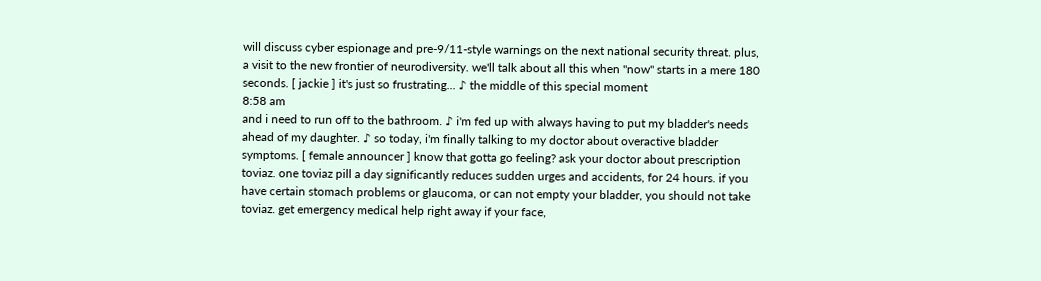will discuss cyber espionage and pre-9/11-style warnings on the next national security threat. plus, a visit to the new frontier of neurodiversity. we'll talk about all this when "now" starts in a mere 180 seconds. [ jackie ] it's just so frustrating... ♪ the middle of this special moment
8:58 am
and i need to run off to the bathroom. ♪ i'm fed up with always having to put my bladder's needs ahead of my daughter. ♪ so today, i'm finally talking to my doctor about overactive bladder symptoms. [ female announcer ] know that gotta go feeling? ask your doctor about prescription toviaz. one toviaz pill a day significantly reduces sudden urges and accidents, for 24 hours. if you have certain stomach problems or glaucoma, or can not empty your bladder, you should not take toviaz. get emergency medical help right away if your face,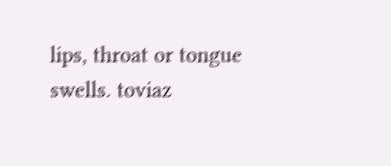lips, throat or tongue swells. toviaz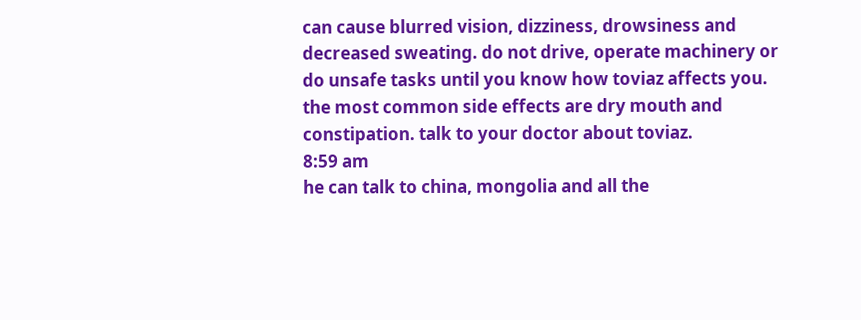can cause blurred vision, dizziness, drowsiness and decreased sweating. do not drive, operate machinery or do unsafe tasks until you know how toviaz affects you. the most common side effects are dry mouth and constipation. talk to your doctor about toviaz.
8:59 am
he can talk to china, mongolia and all the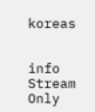koreas


info Stream Only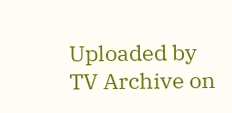Uploaded by TV Archive on